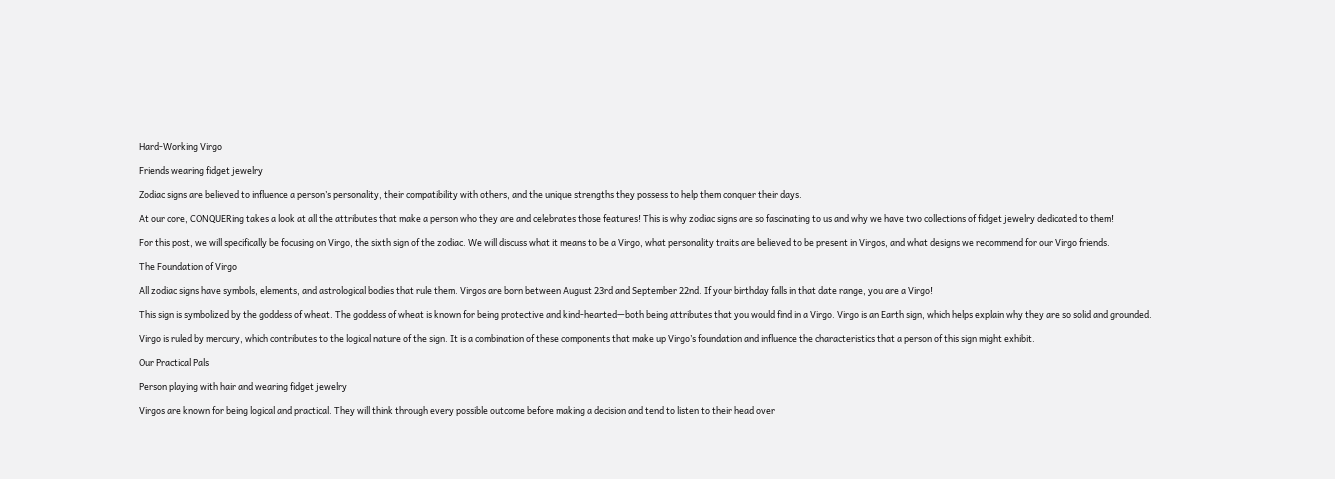Hard-Working Virgo

Friends wearing fidget jewelry

Zodiac signs are believed to influence a person’s personality, their compatibility with others, and the unique strengths they possess to help them conquer their days.

At our core, CONQUERing takes a look at all the attributes that make a person who they are and celebrates those features! This is why zodiac signs are so fascinating to us and why we have two collections of fidget jewelry dedicated to them!

For this post, we will specifically be focusing on Virgo, the sixth sign of the zodiac. We will discuss what it means to be a Virgo, what personality traits are believed to be present in Virgos, and what designs we recommend for our Virgo friends.

The Foundation of Virgo

All zodiac signs have symbols, elements, and astrological bodies that rule them. Virgos are born between August 23rd and September 22nd. If your birthday falls in that date range, you are a Virgo!

This sign is symbolized by the goddess of wheat. The goddess of wheat is known for being protective and kind-hearted—both being attributes that you would find in a Virgo. Virgo is an Earth sign, which helps explain why they are so solid and grounded.

Virgo is ruled by mercury, which contributes to the logical nature of the sign. It is a combination of these components that make up Virgo’s foundation and influence the characteristics that a person of this sign might exhibit.

Our Practical Pals

Person playing with hair and wearing fidget jewelry

Virgos are known for being logical and practical. They will think through every possible outcome before making a decision and tend to listen to their head over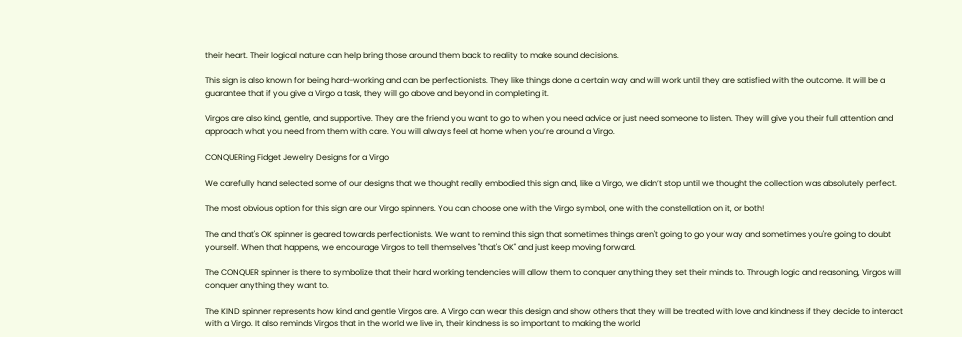their heart. Their logical nature can help bring those around them back to reality to make sound decisions.

This sign is also known for being hard-working and can be perfectionists. They like things done a certain way and will work until they are satisfied with the outcome. It will be a guarantee that if you give a Virgo a task, they will go above and beyond in completing it.

Virgos are also kind, gentle, and supportive. They are the friend you want to go to when you need advice or just need someone to listen. They will give you their full attention and approach what you need from them with care. You will always feel at home when you’re around a Virgo.

CONQUERing Fidget Jewelry Designs for a Virgo

We carefully hand selected some of our designs that we thought really embodied this sign and, like a Virgo, we didn’t stop until we thought the collection was absolutely perfect.

The most obvious option for this sign are our Virgo spinners. You can choose one with the Virgo symbol, one with the constellation on it, or both!

The and that's OK spinner is geared towards perfectionists. We want to remind this sign that sometimes things aren't going to go your way and sometimes you're going to doubt yourself. When that happens, we encourage Virgos to tell themselves "that's OK" and just keep moving forward.

The CONQUER spinner is there to symbolize that their hard working tendencies will allow them to conquer anything they set their minds to. Through logic and reasoning, Virgos will conquer anything they want to.

The KIND spinner represents how kind and gentle Virgos are. A Virgo can wear this design and show others that they will be treated with love and kindness if they decide to interact with a Virgo. It also reminds Virgos that in the world we live in, their kindness is so important to making the world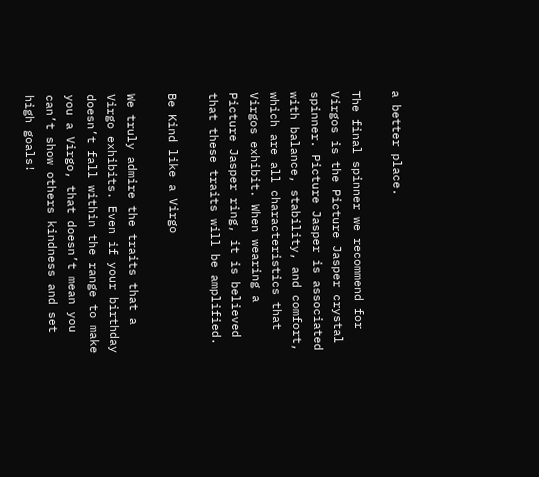a better place.

The final spinner we recommend for Virgos is the Picture Jasper crystal spinner. Picture Jasper is associated with balance, stability, and comfort, which are all characteristics that Virgos exhibit. When wearing a Picture Jasper ring, it is believed that these traits will be amplified.

Be Kind like a Virgo

We truly admire the traits that a Virgo exhibits. Even if your birthday doesn’t fall within the range to make you a Virgo, that doesn’t mean you can’t show others kindness and set high goals!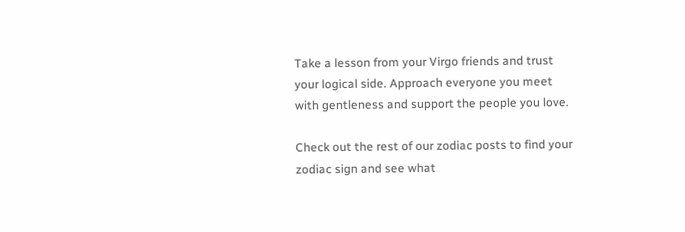Take a lesson from your Virgo friends and trust your logical side. Approach everyone you meet with gentleness and support the people you love.

Check out the rest of our zodiac posts to find your zodiac sign and see what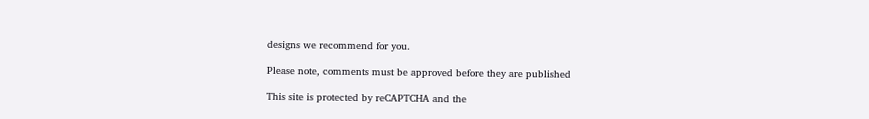designs we recommend for you.

Please note, comments must be approved before they are published

This site is protected by reCAPTCHA and the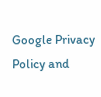Google Privacy Policy and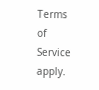Terms of Service apply.